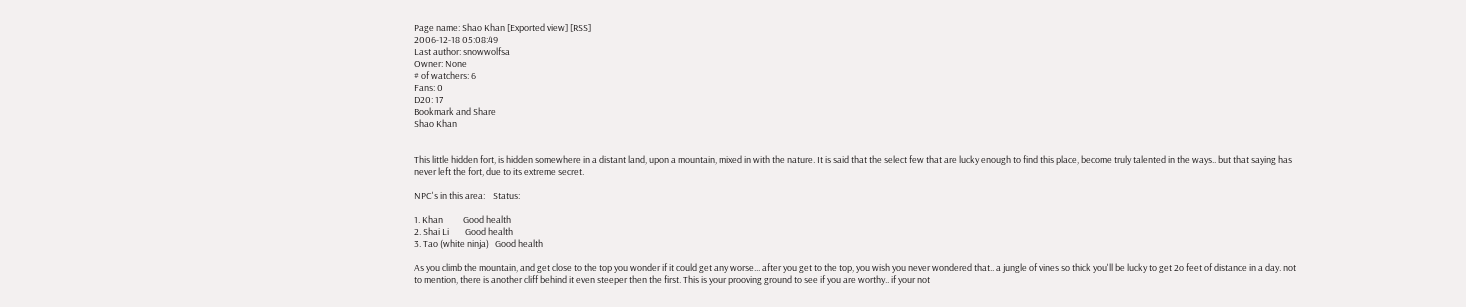Page name: Shao Khan [Exported view] [RSS]
2006-12-18 05:08:49
Last author: snowwolfsa
Owner: None
# of watchers: 6
Fans: 0
D20: 17
Bookmark and Share
Shao Khan


This little hidden fort, is hidden somewhere in a distant land, upon a mountain, mixed in with the nature. It is said that the select few that are lucky enough to find this place, become truly talented in the ways.. but that saying has never left the fort, due to its extreme secret.

NPC's in this area:    Status:

1. Khan          Good health
2. Shai Li        Good health
3. Tao (white ninja)   Good health

As you climb the mountain, and get close to the top you wonder if it could get any worse... after you get to the top, you wish you never wondered that.. a jungle of vines so thick you'll be lucky to get 2o feet of distance in a day. not to mention, there is another cliff behind it even steeper then the first. This is your prooving ground to see if you are worthy.. if your not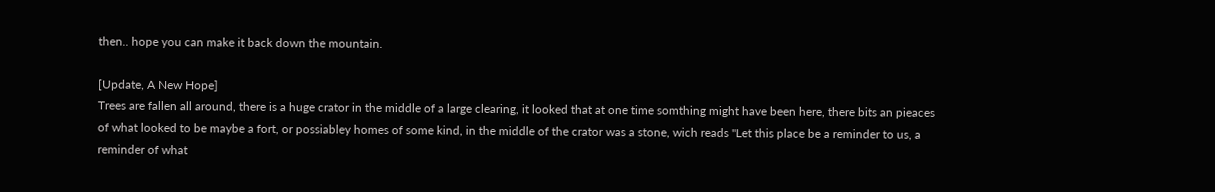then.. hope you can make it back down the mountain.

[Update, A New Hope]
Trees are fallen all around, there is a huge crator in the middle of a large clearing, it looked that at one time somthing might have been here, there bits an pieaces of what looked to be maybe a fort, or possiabley homes of some kind, in the middle of the crator was a stone, wich reads "Let this place be a reminder to us, a reminder of what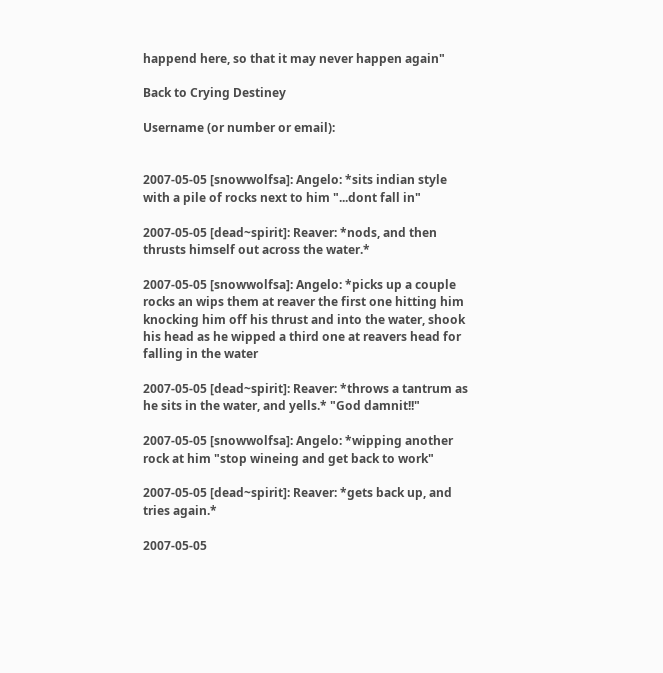happend here, so that it may never happen again"

Back to Crying Destiney

Username (or number or email):


2007-05-05 [snowwolfsa]: Angelo: *sits indian style with a pile of rocks next to him "...dont fall in"

2007-05-05 [dead~spirit]: Reaver: *nods, and then thrusts himself out across the water.*

2007-05-05 [snowwolfsa]: Angelo: *picks up a couple rocks an wips them at reaver the first one hitting him knocking him off his thrust and into the water, shook his head as he wipped a third one at reavers head for falling in the water

2007-05-05 [dead~spirit]: Reaver: *throws a tantrum as he sits in the water, and yells.* "God damnit!!"

2007-05-05 [snowwolfsa]: Angelo: *wipping another rock at him "stop wineing and get back to work"

2007-05-05 [dead~spirit]: Reaver: *gets back up, and tries again.*

2007-05-05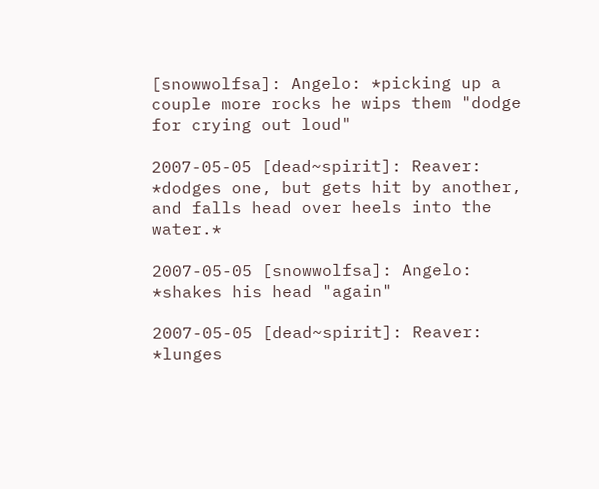[snowwolfsa]: Angelo: *picking up a couple more rocks he wips them "dodge for crying out loud"

2007-05-05 [dead~spirit]: Reaver: *dodges one, but gets hit by another, and falls head over heels into the water.*

2007-05-05 [snowwolfsa]: Angelo: *shakes his head "again"

2007-05-05 [dead~spirit]: Reaver: *lunges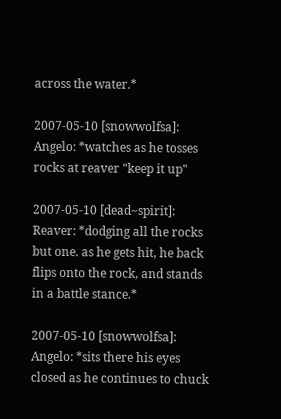across the water.*

2007-05-10 [snowwolfsa]: Angelo: *watches as he tosses rocks at reaver "keep it up"

2007-05-10 [dead~spirit]: Reaver: *dodging all the rocks but one. as he gets hit, he back flips onto the rock, and stands in a battle stance.*

2007-05-10 [snowwolfsa]: Angelo: *sits there his eyes closed as he continues to chuck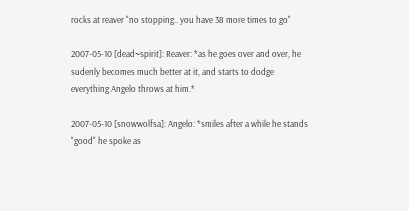rocks at reaver "no stopping.. you have 38 more times to go"

2007-05-10 [dead~spirit]: Reaver: *as he goes over and over, he sudenly becomes much better at it, and starts to dodge everything Angelo throws at him.*

2007-05-10 [snowwolfsa]: Angelo: *smiles after a while he stands "good" he spoke as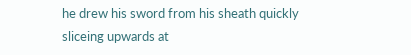he drew his sword from his sheath quickly sliceing upwards at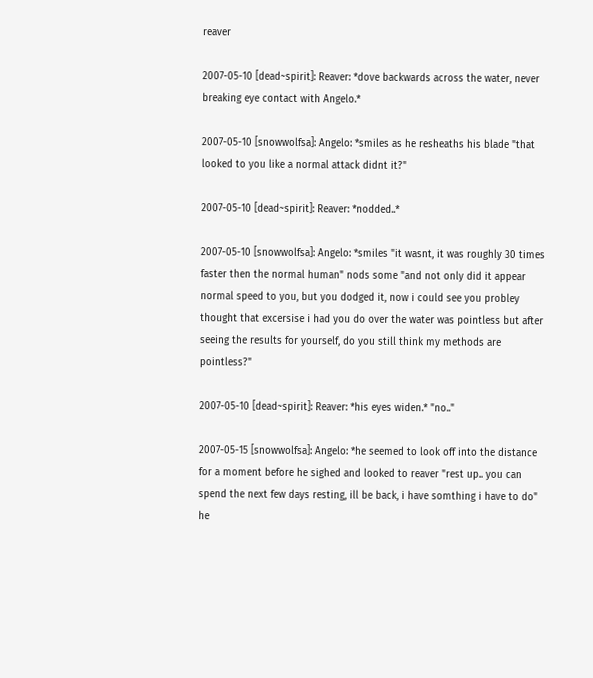reaver

2007-05-10 [dead~spirit]: Reaver: *dove backwards across the water, never breaking eye contact with Angelo.*

2007-05-10 [snowwolfsa]: Angelo: *smiles as he resheaths his blade "that looked to you like a normal attack didnt it?"

2007-05-10 [dead~spirit]: Reaver: *nodded..*

2007-05-10 [snowwolfsa]: Angelo: *smiles "it wasnt, it was roughly 30 times faster then the normal human" nods some "and not only did it appear normal speed to you, but you dodged it, now i could see you probley thought that excersise i had you do over the water was pointless but after seeing the results for yourself, do you still think my methods are pointless?"

2007-05-10 [dead~spirit]: Reaver: *his eyes widen.* "no.."

2007-05-15 [snowwolfsa]: Angelo: *he seemed to look off into the distance for a moment before he sighed and looked to reaver "rest up.. you can spend the next few days resting, ill be back, i have somthing i have to do" he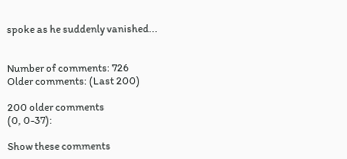spoke as he suddenly vanished...


Number of comments: 726
Older comments: (Last 200)

200 older comments
(0, 0-37):

Show these comments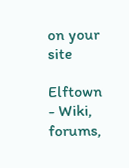on your site

Elftown - Wiki, forums,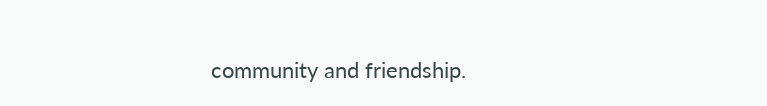community and friendship.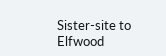Sister-site to Elfwood